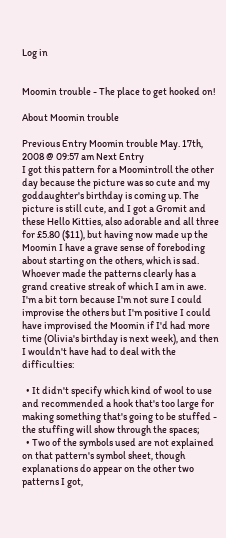Log in


Moomin trouble - The place to get hooked on!

About Moomin trouble

Previous Entry Moomin trouble May. 17th, 2008 @ 09:57 am Next Entry
I got this pattern for a Moomintroll the other day because the picture was so cute and my goddaughter's birthday is coming up. The picture is still cute, and I got a Gromit and these Hello Kitties, also adorable and all three for £5.80 ($11), but having now made up the Moomin I have a grave sense of foreboding about starting on the others, which is sad. Whoever made the patterns clearly has a grand creative streak of which I am in awe. I'm a bit torn because I'm not sure I could improvise the others but I'm positive I could have improvised the Moomin if I'd had more time (Olivia's birthday is next week), and then I wouldn't have had to deal with the difficulties:

  • It didn't specify which kind of wool to use and recommended a hook that's too large for making something that's going to be stuffed - the stuffing will show through the spaces;
  • Two of the symbols used are not explained on that pattern's symbol sheet, though explanations do appear on the other two patterns I got,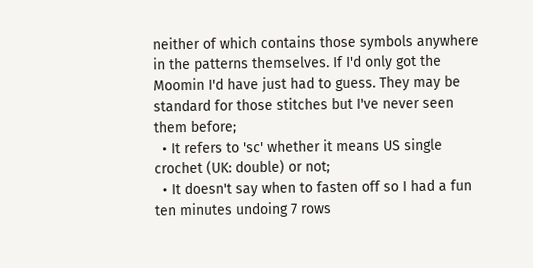neither of which contains those symbols anywhere in the patterns themselves. If I'd only got the Moomin I'd have just had to guess. They may be standard for those stitches but I've never seen them before;
  • It refers to 'sc' whether it means US single crochet (UK: double) or not;
  • It doesn't say when to fasten off so I had a fun ten minutes undoing 7 rows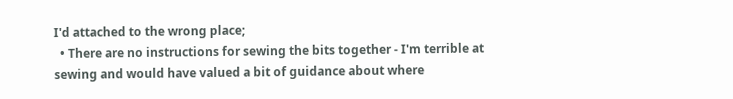I'd attached to the wrong place;
  • There are no instructions for sewing the bits together - I'm terrible at sewing and would have valued a bit of guidance about where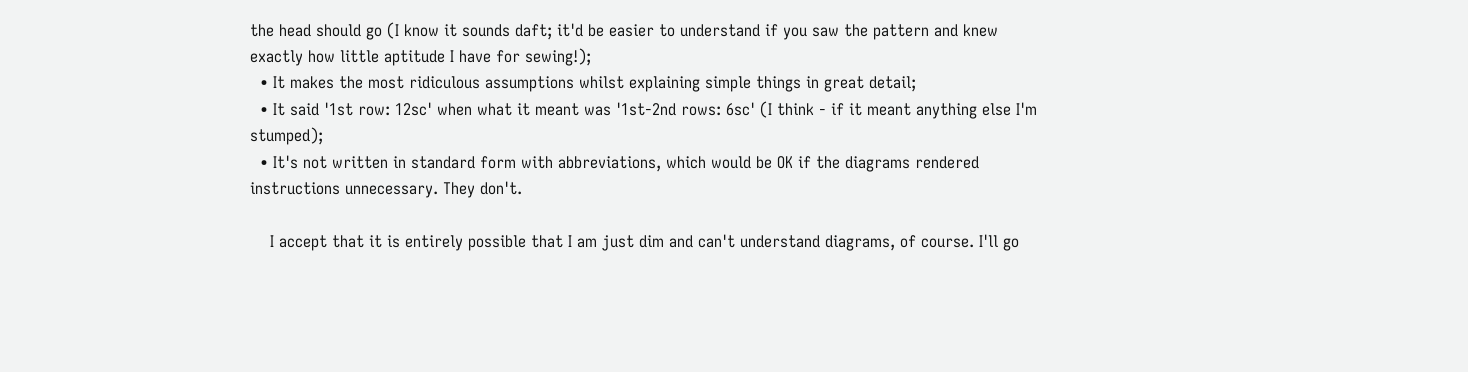the head should go (I know it sounds daft; it'd be easier to understand if you saw the pattern and knew exactly how little aptitude I have for sewing!);
  • It makes the most ridiculous assumptions whilst explaining simple things in great detail;
  • It said '1st row: 12sc' when what it meant was '1st-2nd rows: 6sc' (I think - if it meant anything else I'm stumped);
  • It's not written in standard form with abbreviations, which would be OK if the diagrams rendered instructions unnecessary. They don't.

    I accept that it is entirely possible that I am just dim and can't understand diagrams, of course. I'll go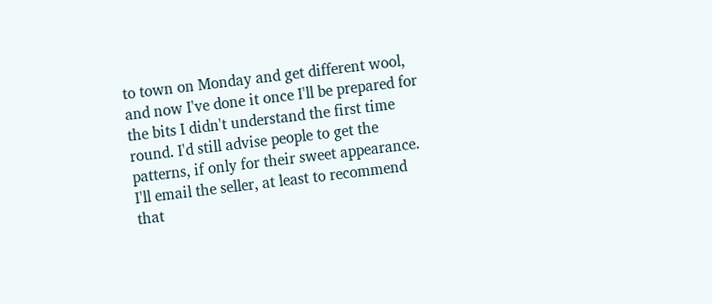to town on Monday and get different wool, and now I've done it once I'll be prepared for the bits I didn't understand the first time round. I'd still advise people to get the patterns, if only for their sweet appearance. I'll email the seller, at least to recommend that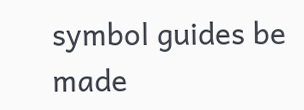symbol guides be made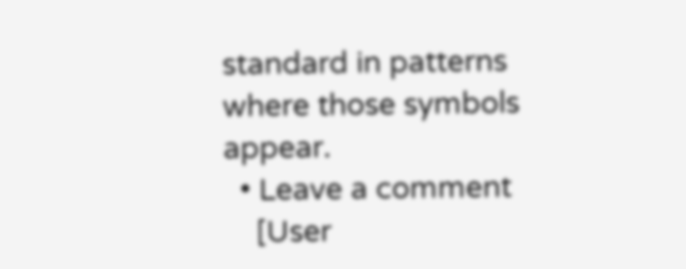standard in patterns where those symbols appear.
  • Leave a comment
    [User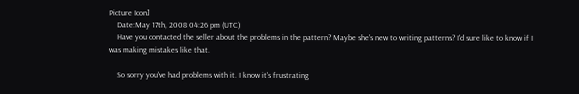Picture Icon]
    Date:May 17th, 2008 04:26 pm (UTC)
    Have you contacted the seller about the problems in the pattern? Maybe she's new to writing patterns? I'd sure like to know if I was making mistakes like that.

    So sorry you've had problems with it. I know it's frustrating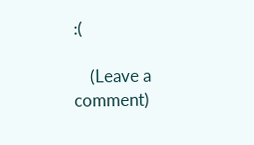:(

    (Leave a comment)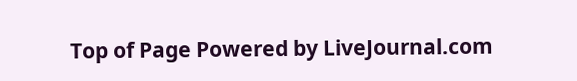Top of Page Powered by LiveJournal.com